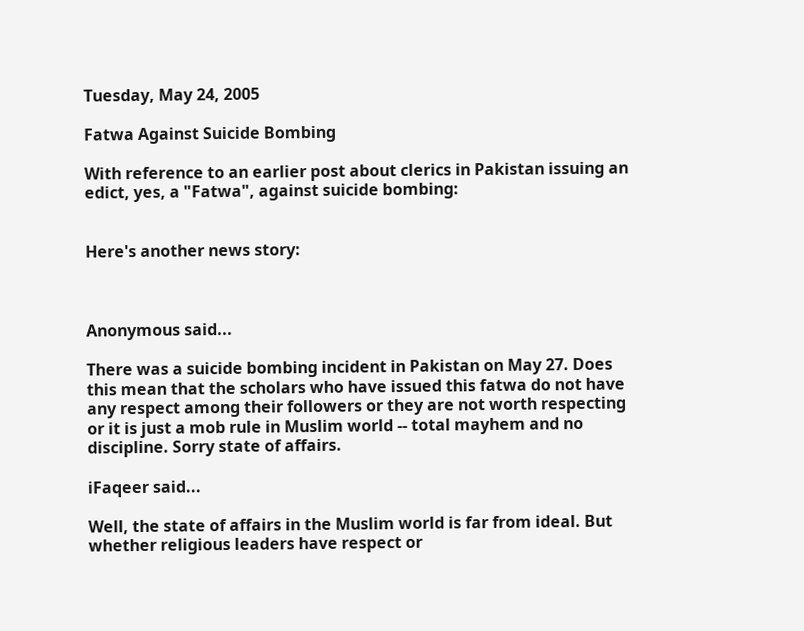Tuesday, May 24, 2005

Fatwa Against Suicide Bombing

With reference to an earlier post about clerics in Pakistan issuing an edict, yes, a "Fatwa", against suicide bombing:


Here's another news story:



Anonymous said...

There was a suicide bombing incident in Pakistan on May 27. Does this mean that the scholars who have issued this fatwa do not have any respect among their followers or they are not worth respecting or it is just a mob rule in Muslim world -- total mayhem and no discipline. Sorry state of affairs.

iFaqeer said...

Well, the state of affairs in the Muslim world is far from ideal. But whether religious leaders have respect or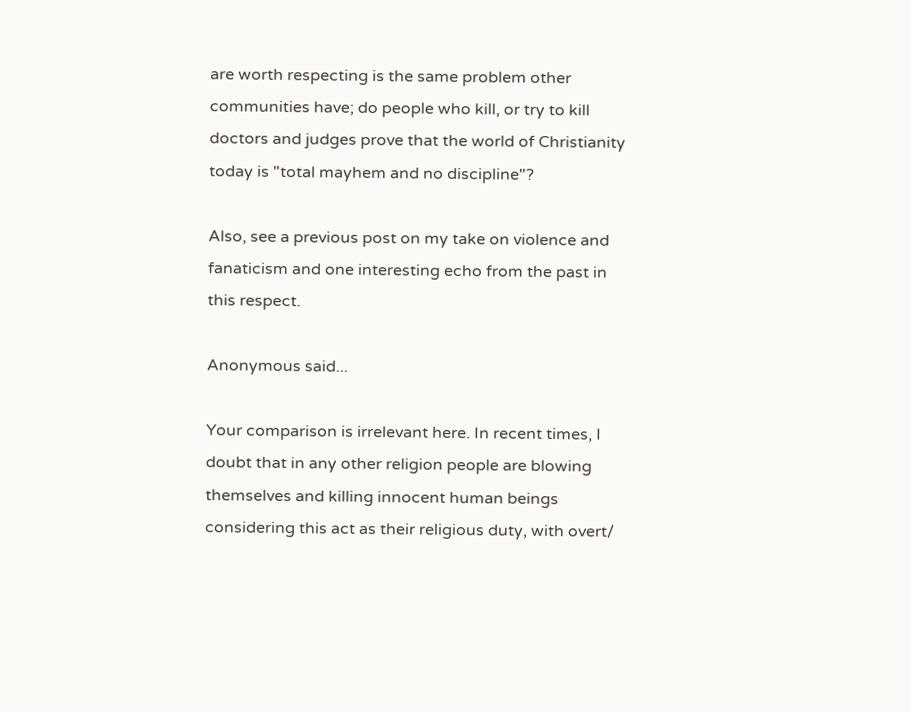are worth respecting is the same problem other communities have; do people who kill, or try to kill doctors and judges prove that the world of Christianity today is "total mayhem and no discipline"?

Also, see a previous post on my take on violence and fanaticism and one interesting echo from the past in this respect.

Anonymous said...

Your comparison is irrelevant here. In recent times, I doubt that in any other religion people are blowing themselves and killing innocent human beings considering this act as their religious duty, with overt/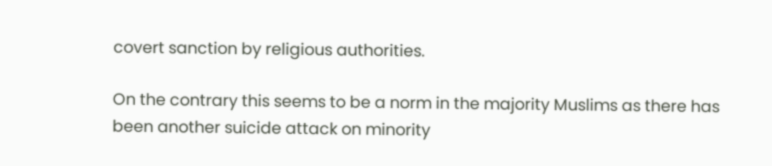covert sanction by religious authorities.

On the contrary this seems to be a norm in the majority Muslims as there has been another suicide attack on minority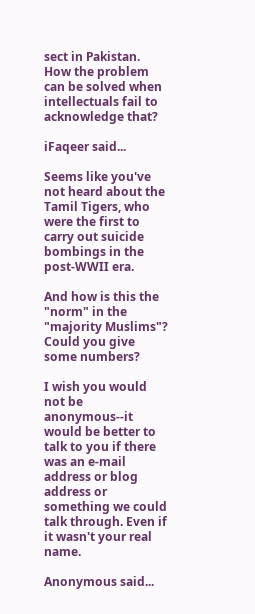sect in Pakistan. How the problem can be solved when intellectuals fail to acknowledge that?

iFaqeer said...

Seems like you've not heard about the Tamil Tigers, who were the first to carry out suicide bombings in the post-WWII era.

And how is this the "norm" in the "majority Muslims"? Could you give some numbers?

I wish you would not be anonymous--it would be better to talk to you if there was an e-mail address or blog address or something we could talk through. Even if it wasn't your real name.

Anonymous said...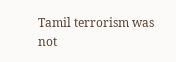Tamil terrorism was not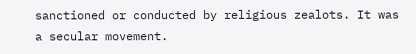sanctioned or conducted by religious zealots. It was a secular movement.